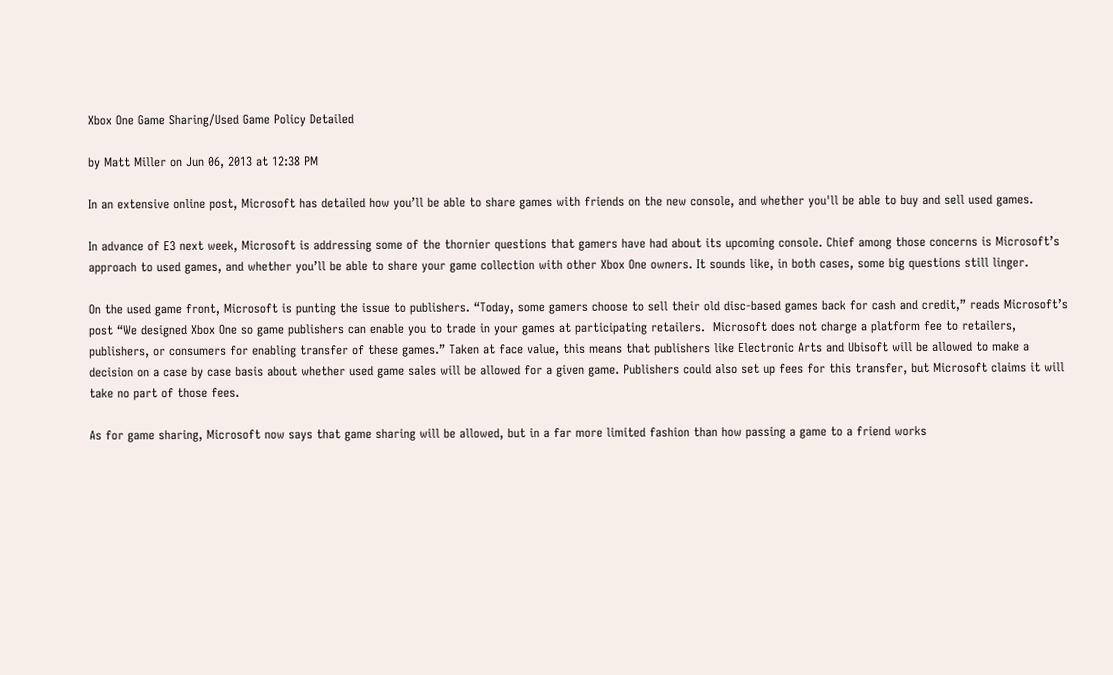Xbox One Game Sharing/Used Game Policy Detailed

by Matt Miller on Jun 06, 2013 at 12:38 PM

In an extensive online post, Microsoft has detailed how you’ll be able to share games with friends on the new console, and whether you'll be able to buy and sell used games.

In advance of E3 next week, Microsoft is addressing some of the thornier questions that gamers have had about its upcoming console. Chief among those concerns is Microsoft’s approach to used games, and whether you’ll be able to share your game collection with other Xbox One owners. It sounds like, in both cases, some big questions still linger.

On the used game front, Microsoft is punting the issue to publishers. “Today, some gamers choose to sell their old disc-based games back for cash and credit,” reads Microsoft’s post “We designed Xbox One so game publishers can enable you to trade in your games at participating retailers.  Microsoft does not charge a platform fee to retailers, publishers, or consumers for enabling transfer of these games.” Taken at face value, this means that publishers like Electronic Arts and Ubisoft will be allowed to make a decision on a case by case basis about whether used game sales will be allowed for a given game. Publishers could also set up fees for this transfer, but Microsoft claims it will take no part of those fees.

As for game sharing, Microsoft now says that game sharing will be allowed, but in a far more limited fashion than how passing a game to a friend works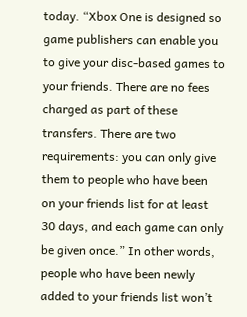today. “Xbox One is designed so game publishers can enable you to give your disc-based games to your friends. There are no fees charged as part of these transfers. There are two requirements: you can only give them to people who have been on your friends list for at least 30 days, and each game can only be given once.” In other words, people who have been newly added to your friends list won’t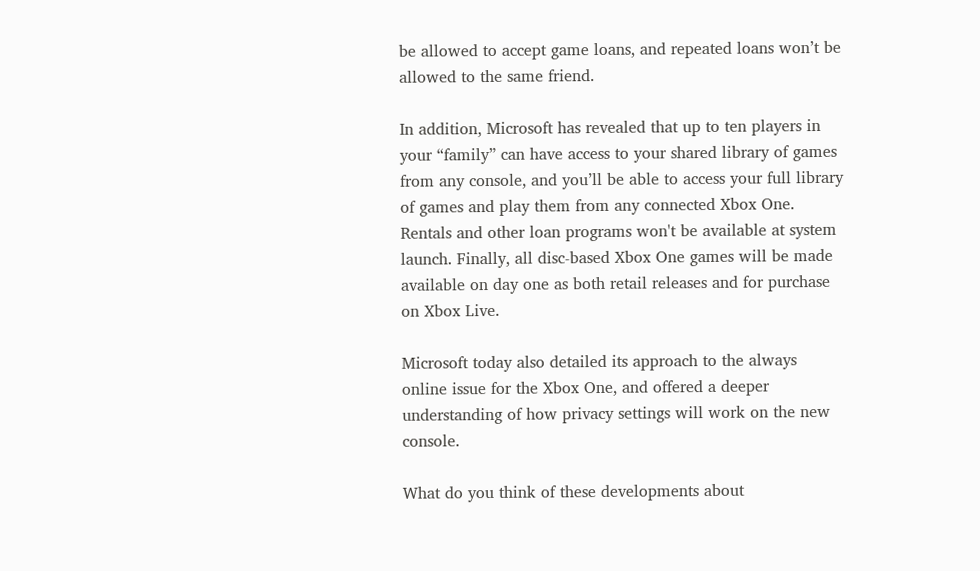be allowed to accept game loans, and repeated loans won’t be allowed to the same friend.

In addition, Microsoft has revealed that up to ten players in your “family” can have access to your shared library of games from any console, and you’ll be able to access your full library of games and play them from any connected Xbox One. Rentals and other loan programs won't be available at system launch. Finally, all disc-based Xbox One games will be made available on day one as both retail releases and for purchase on Xbox Live.

Microsoft today also detailed its approach to the always online issue for the Xbox One, and offered a deeper understanding of how privacy settings will work on the new console.

What do you think of these developments about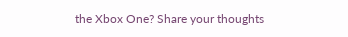the Xbox One? Share your thoughts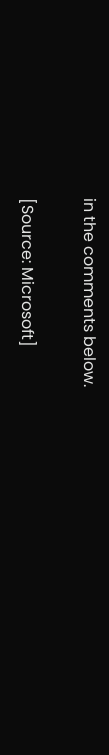in the comments below.

[Source: Microsoft]